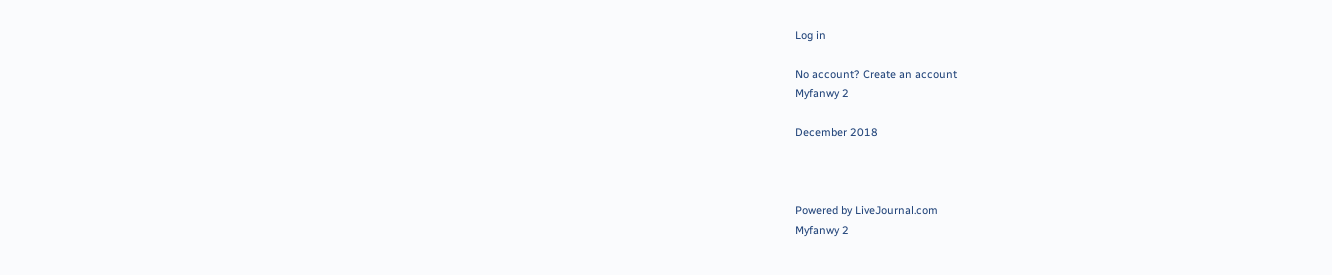Log in

No account? Create an account
Myfanwy 2

December 2018



Powered by LiveJournal.com
Myfanwy 2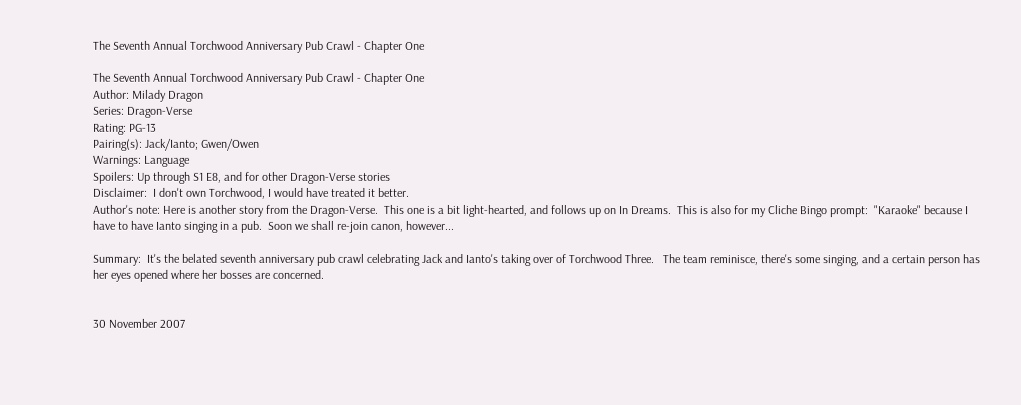The Seventh Annual Torchwood Anniversary Pub Crawl - Chapter One

The Seventh Annual Torchwood Anniversary Pub Crawl - Chapter One
Author: Milady Dragon
Series: Dragon-Verse
Rating: PG-13
Pairing(s): Jack/Ianto; Gwen/Owen
Warnings: Language
Spoilers: Up through S1 E8, and for other Dragon-Verse stories
Disclaimer:  I don't own Torchwood, I would have treated it better.
Author's note: Here is another story from the Dragon-Verse.  This one is a bit light-hearted, and follows up on In Dreams.  This is also for my Cliche Bingo prompt:  "Karaoke" because I have to have Ianto singing in a pub.  Soon we shall re-join canon, however...

Summary:  It's the belated seventh anniversary pub crawl celebrating Jack and Ianto's taking over of Torchwood Three.   The team reminisce, there's some singing, and a certain person has her eyes opened where her bosses are concerned.


30 November 2007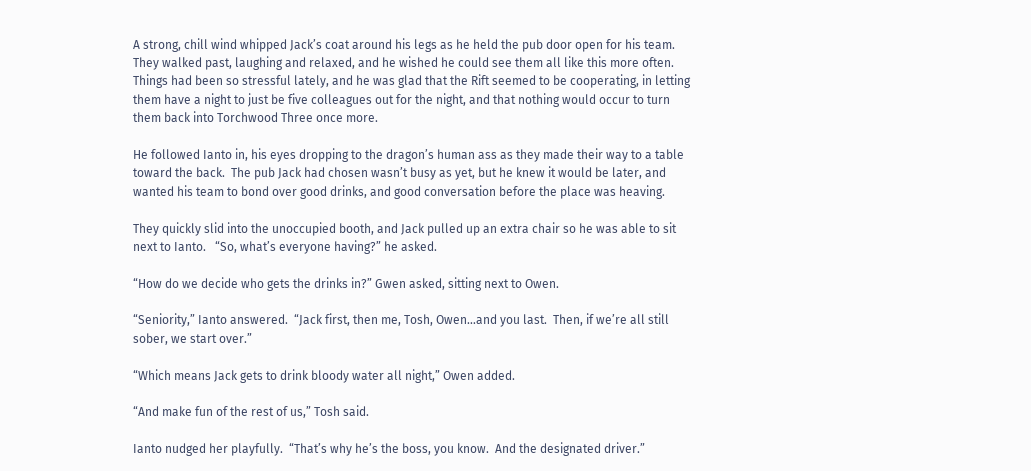A strong, chill wind whipped Jack’s coat around his legs as he held the pub door open for his team.  They walked past, laughing and relaxed, and he wished he could see them all like this more often.  Things had been so stressful lately, and he was glad that the Rift seemed to be cooperating, in letting them have a night to just be five colleagues out for the night, and that nothing would occur to turn them back into Torchwood Three once more.

He followed Ianto in, his eyes dropping to the dragon’s human ass as they made their way to a table toward the back.  The pub Jack had chosen wasn’t busy as yet, but he knew it would be later, and wanted his team to bond over good drinks, and good conversation before the place was heaving.

They quickly slid into the unoccupied booth, and Jack pulled up an extra chair so he was able to sit next to Ianto.   “So, what’s everyone having?” he asked.

“How do we decide who gets the drinks in?” Gwen asked, sitting next to Owen.

“Seniority,” Ianto answered.  “Jack first, then me, Tosh, Owen…and you last.  Then, if we’re all still sober, we start over.”

“Which means Jack gets to drink bloody water all night,” Owen added.

“And make fun of the rest of us,” Tosh said.

Ianto nudged her playfully.  “That’s why he’s the boss, you know.  And the designated driver.”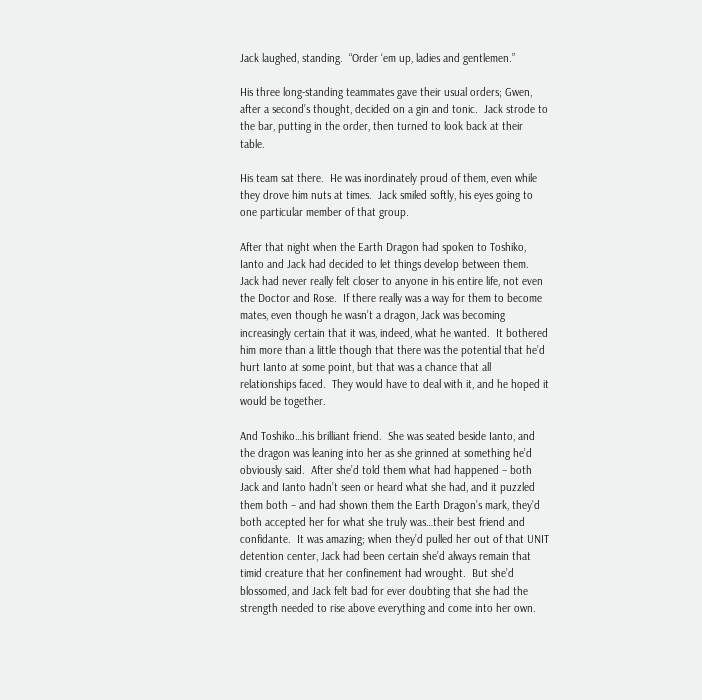Jack laughed, standing.  “Order ‘em up, ladies and gentlemen.”

His three long-standing teammates gave their usual orders; Gwen, after a second’s thought, decided on a gin and tonic.  Jack strode to the bar, putting in the order, then turned to look back at their table.

His team sat there.  He was inordinately proud of them, even while they drove him nuts at times.  Jack smiled softly, his eyes going to one particular member of that group.

After that night when the Earth Dragon had spoken to Toshiko, Ianto and Jack had decided to let things develop between them.  Jack had never really felt closer to anyone in his entire life, not even the Doctor and Rose.  If there really was a way for them to become mates, even though he wasn’t a dragon, Jack was becoming increasingly certain that it was, indeed, what he wanted.  It bothered him more than a little though that there was the potential that he’d hurt Ianto at some point, but that was a chance that all relationships faced.  They would have to deal with it, and he hoped it would be together.

And Toshiko…his brilliant friend.  She was seated beside Ianto, and the dragon was leaning into her as she grinned at something he’d obviously said.  After she’d told them what had happened – both Jack and Ianto hadn’t seen or heard what she had, and it puzzled them both – and had shown them the Earth Dragon’s mark, they’d both accepted her for what she truly was…their best friend and confidante.  It was amazing; when they’d pulled her out of that UNIT detention center, Jack had been certain she’d always remain that timid creature that her confinement had wrought.  But she’d blossomed, and Jack felt bad for ever doubting that she had the strength needed to rise above everything and come into her own.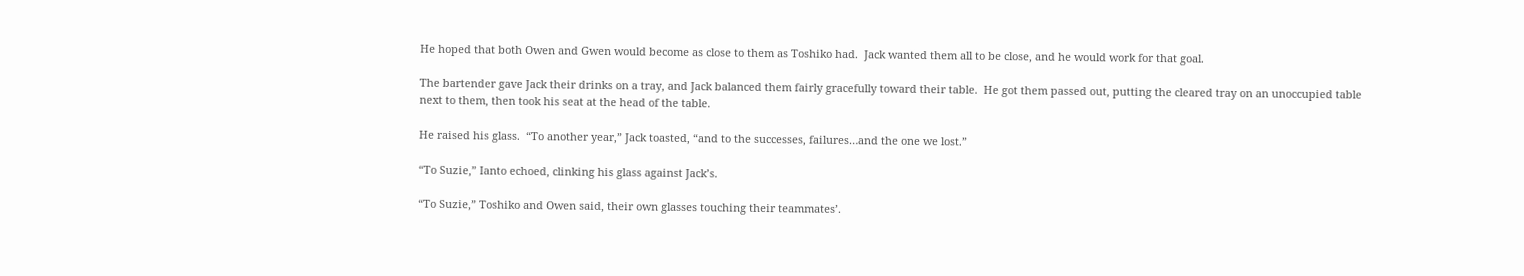He hoped that both Owen and Gwen would become as close to them as Toshiko had.  Jack wanted them all to be close, and he would work for that goal.

The bartender gave Jack their drinks on a tray, and Jack balanced them fairly gracefully toward their table.  He got them passed out, putting the cleared tray on an unoccupied table next to them, then took his seat at the head of the table.

He raised his glass.  “To another year,” Jack toasted, “and to the successes, failures…and the one we lost.”

“To Suzie,” Ianto echoed, clinking his glass against Jack’s.

“To Suzie,” Toshiko and Owen said, their own glasses touching their teammates’.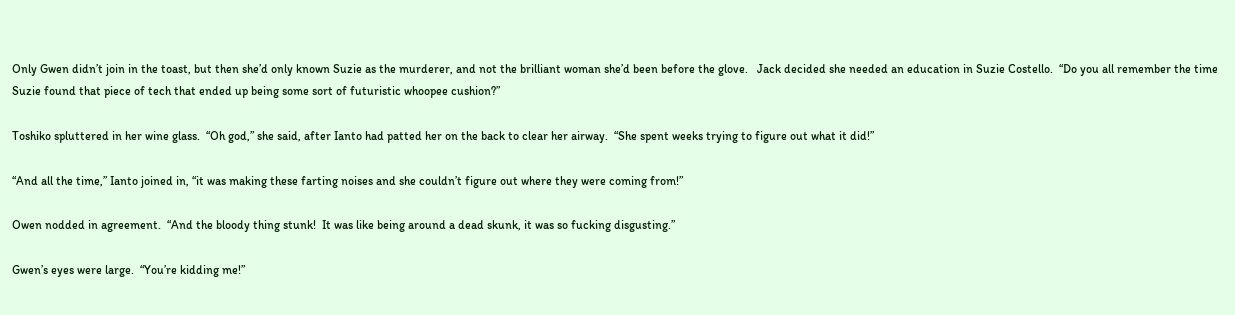Only Gwen didn’t join in the toast, but then she’d only known Suzie as the murderer, and not the brilliant woman she’d been before the glove.   Jack decided she needed an education in Suzie Costello.  “Do you all remember the time Suzie found that piece of tech that ended up being some sort of futuristic whoopee cushion?”

Toshiko spluttered in her wine glass.  “Oh god,” she said, after Ianto had patted her on the back to clear her airway.  “She spent weeks trying to figure out what it did!”

“And all the time,” Ianto joined in, “it was making these farting noises and she couldn’t figure out where they were coming from!”

Owen nodded in agreement.  “And the bloody thing stunk!  It was like being around a dead skunk, it was so fucking disgusting.”

Gwen’s eyes were large.  “You’re kidding me!”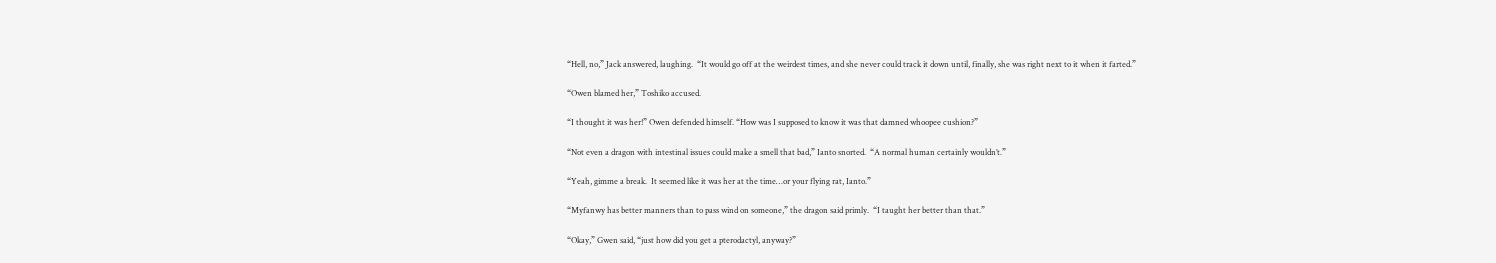“Hell, no,” Jack answered, laughing.  “It would go off at the weirdest times, and she never could track it down until, finally, she was right next to it when it farted.”

“Owen blamed her,” Toshiko accused.

“I thought it was her!” Owen defended himself. “How was I supposed to know it was that damned whoopee cushion?”

“Not even a dragon with intestinal issues could make a smell that bad,” Ianto snorted.  “A normal human certainly wouldn’t.”

“Yeah, gimme a break.  It seemed like it was her at the time…or your flying rat, Ianto.”

“Myfanwy has better manners than to pass wind on someone,” the dragon said primly.  “I taught her better than that.”

“Okay,” Gwen said, “just how did you get a pterodactyl, anyway?”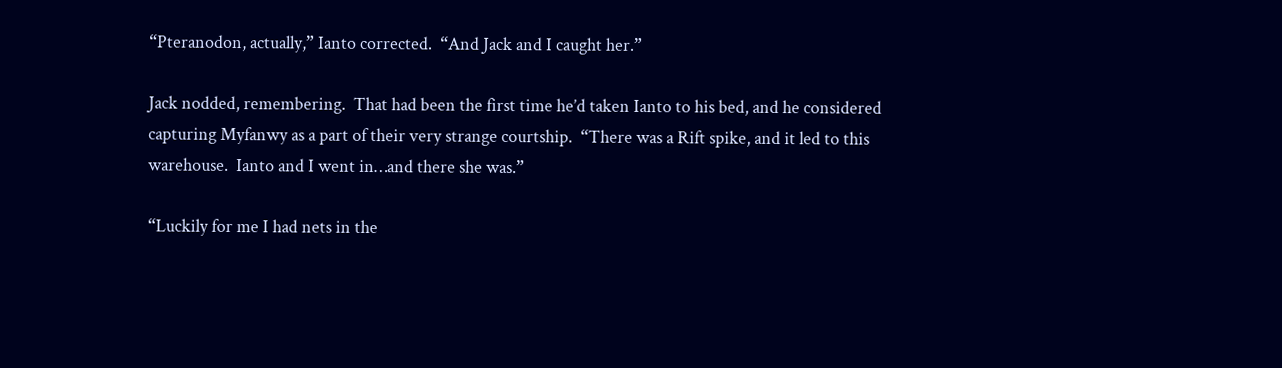“Pteranodon, actually,” Ianto corrected.  “And Jack and I caught her.”

Jack nodded, remembering.  That had been the first time he’d taken Ianto to his bed, and he considered capturing Myfanwy as a part of their very strange courtship.  “There was a Rift spike, and it led to this warehouse.  Ianto and I went in…and there she was.”

“Luckily for me I had nets in the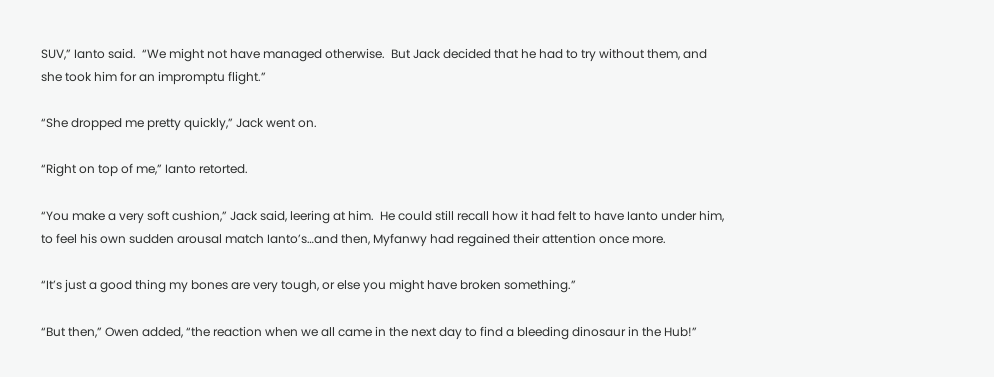SUV,” Ianto said.  “We might not have managed otherwise.  But Jack decided that he had to try without them, and she took him for an impromptu flight.”

“She dropped me pretty quickly,” Jack went on.

“Right on top of me,” Ianto retorted.

“You make a very soft cushion,” Jack said, leering at him.  He could still recall how it had felt to have Ianto under him, to feel his own sudden arousal match Ianto’s…and then, Myfanwy had regained their attention once more.

“It’s just a good thing my bones are very tough, or else you might have broken something.”

“But then,” Owen added, “the reaction when we all came in the next day to find a bleeding dinosaur in the Hub!”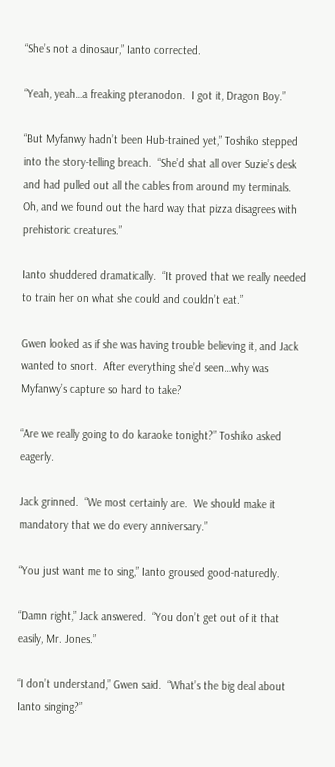“She’s not a dinosaur,” Ianto corrected.

“Yeah, yeah…a freaking pteranodon.  I got it, Dragon Boy.”

“But Myfanwy hadn’t been Hub-trained yet,” Toshiko stepped into the story-telling breach.  “She’d shat all over Suzie’s desk and had pulled out all the cables from around my terminals.  Oh, and we found out the hard way that pizza disagrees with prehistoric creatures.”

Ianto shuddered dramatically.  “It proved that we really needed to train her on what she could and couldn’t eat.”

Gwen looked as if she was having trouble believing it, and Jack wanted to snort.  After everything she’d seen…why was Myfanwy’s capture so hard to take?

“Are we really going to do karaoke tonight?” Toshiko asked eagerly.

Jack grinned.  “We most certainly are.  We should make it mandatory that we do every anniversary.”

“You just want me to sing,” Ianto groused good-naturedly.

“Damn right,” Jack answered.  “You don’t get out of it that easily, Mr. Jones.”

“I don’t understand,” Gwen said.  “What’s the big deal about Ianto singing?”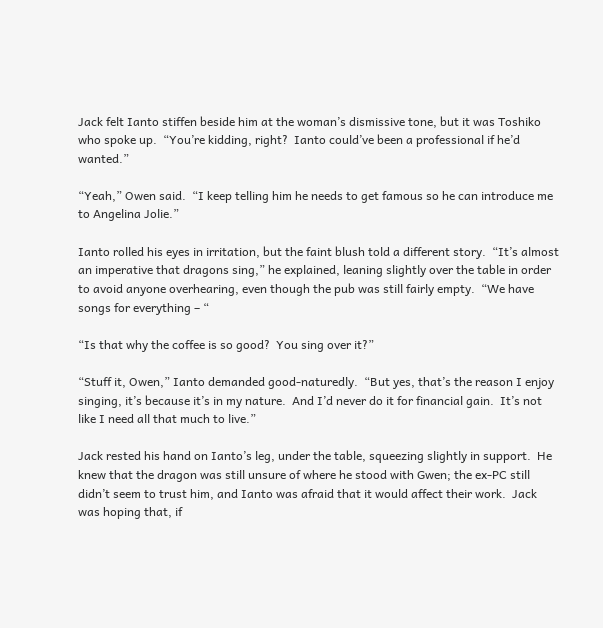Jack felt Ianto stiffen beside him at the woman’s dismissive tone, but it was Toshiko who spoke up.  “You’re kidding, right?  Ianto could’ve been a professional if he’d wanted.”

“Yeah,” Owen said.  “I keep telling him he needs to get famous so he can introduce me to Angelina Jolie.”

Ianto rolled his eyes in irritation, but the faint blush told a different story.  “It’s almost an imperative that dragons sing,” he explained, leaning slightly over the table in order to avoid anyone overhearing, even though the pub was still fairly empty.  “We have songs for everything – “

“Is that why the coffee is so good?  You sing over it?”

“Stuff it, Owen,” Ianto demanded good-naturedly.  “But yes, that’s the reason I enjoy singing, it’s because it’s in my nature.  And I’d never do it for financial gain.  It’s not like I need all that much to live.”

Jack rested his hand on Ianto’s leg, under the table, squeezing slightly in support.  He knew that the dragon was still unsure of where he stood with Gwen; the ex-PC still didn’t seem to trust him, and Ianto was afraid that it would affect their work.  Jack was hoping that, if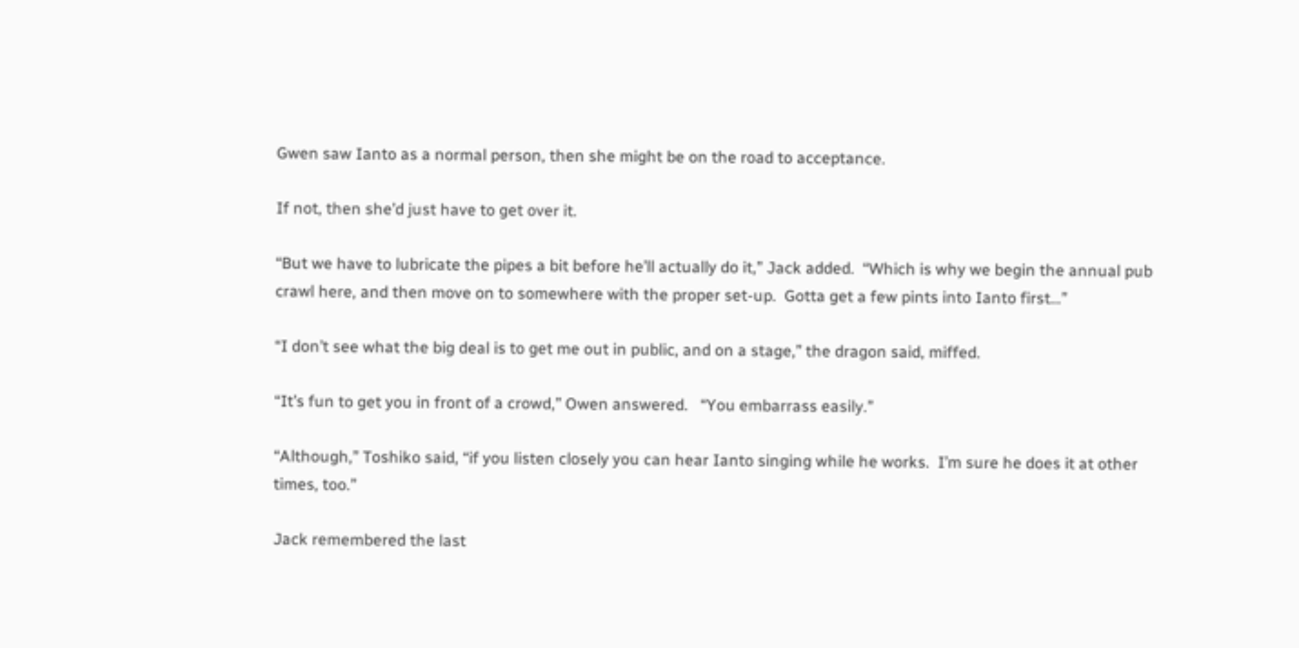Gwen saw Ianto as a normal person, then she might be on the road to acceptance.

If not, then she’d just have to get over it.

“But we have to lubricate the pipes a bit before he’ll actually do it,” Jack added.  “Which is why we begin the annual pub crawl here, and then move on to somewhere with the proper set-up.  Gotta get a few pints into Ianto first…”

“I don’t see what the big deal is to get me out in public, and on a stage,” the dragon said, miffed.

“It’s fun to get you in front of a crowd,” Owen answered.   “You embarrass easily.”

“Although,” Toshiko said, “if you listen closely you can hear Ianto singing while he works.  I’m sure he does it at other times, too.”

Jack remembered the last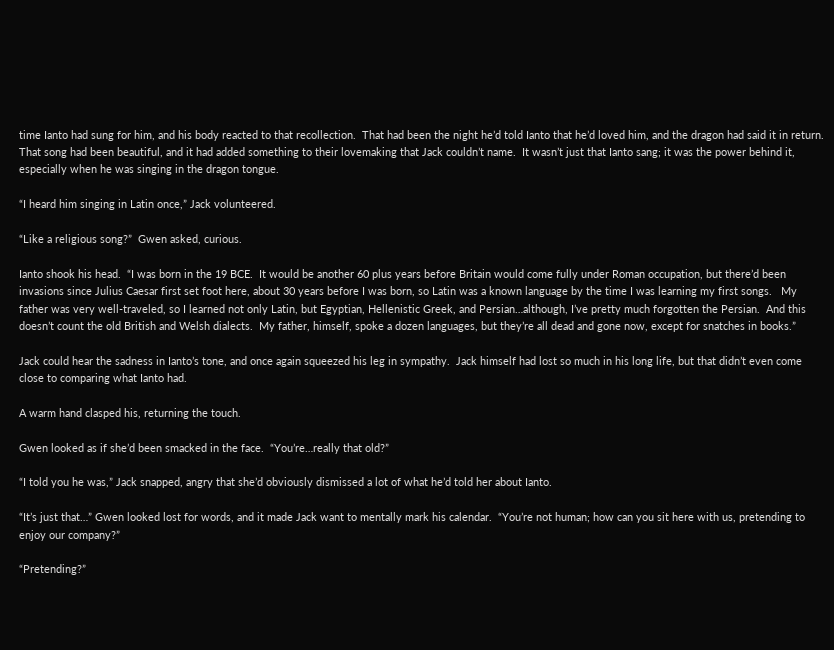time Ianto had sung for him, and his body reacted to that recollection.  That had been the night he’d told Ianto that he’d loved him, and the dragon had said it in return.  That song had been beautiful, and it had added something to their lovemaking that Jack couldn’t name.  It wasn’t just that Ianto sang; it was the power behind it, especially when he was singing in the dragon tongue.

“I heard him singing in Latin once,” Jack volunteered.

“Like a religious song?”  Gwen asked, curious.

Ianto shook his head.  “I was born in the 19 BCE.  It would be another 60 plus years before Britain would come fully under Roman occupation, but there’d been invasions since Julius Caesar first set foot here, about 30 years before I was born, so Latin was a known language by the time I was learning my first songs.   My father was very well-traveled, so I learned not only Latin, but Egyptian, Hellenistic Greek, and Persian…although, I’ve pretty much forgotten the Persian.  And this doesn’t count the old British and Welsh dialects.  My father, himself, spoke a dozen languages, but they’re all dead and gone now, except for snatches in books.”

Jack could hear the sadness in Ianto’s tone, and once again squeezed his leg in sympathy.  Jack himself had lost so much in his long life, but that didn’t even come close to comparing what Ianto had.

A warm hand clasped his, returning the touch.

Gwen looked as if she’d been smacked in the face.  “You’re…really that old?”

“I told you he was,” Jack snapped, angry that she’d obviously dismissed a lot of what he’d told her about Ianto.

“It’s just that…” Gwen looked lost for words, and it made Jack want to mentally mark his calendar.  “You’re not human; how can you sit here with us, pretending to enjoy our company?”

“Pretending?”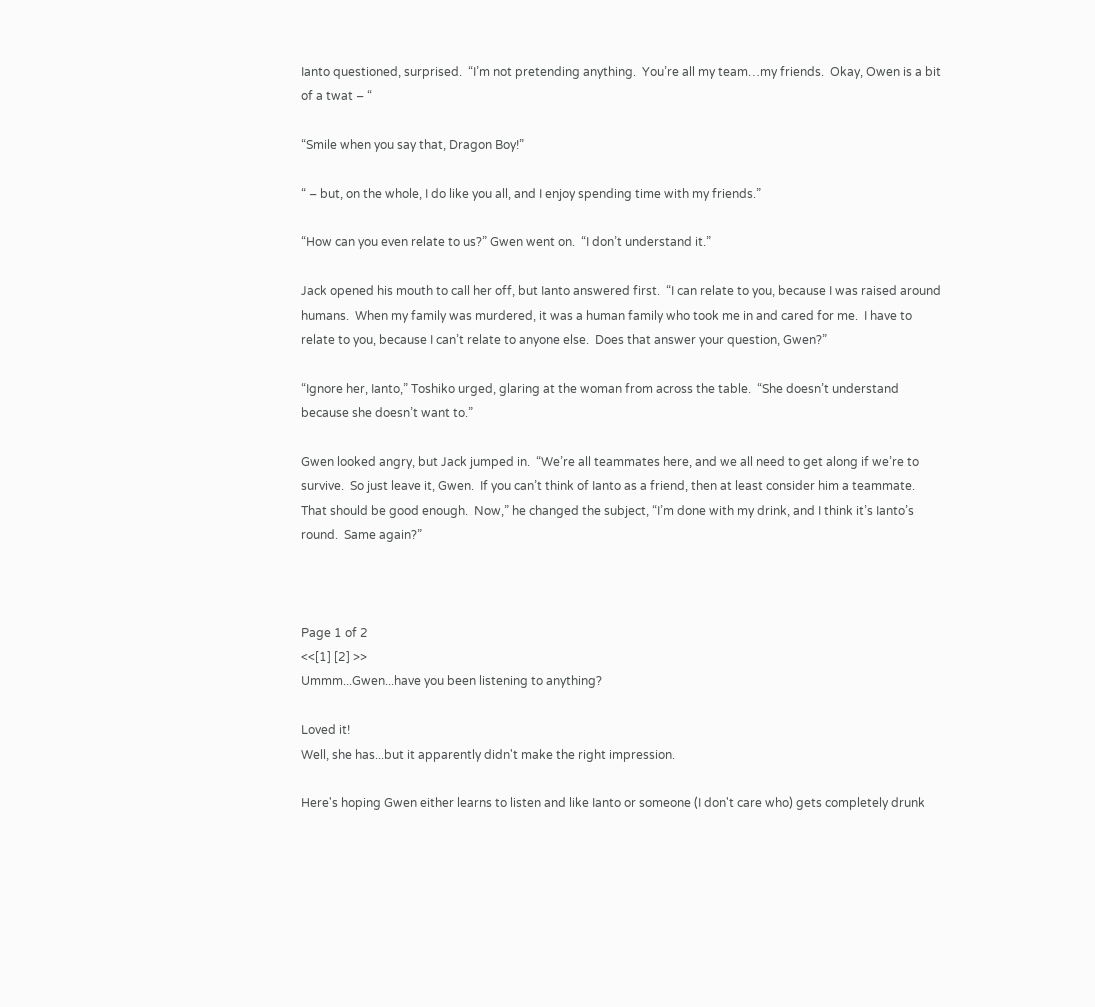Ianto questioned, surprised.  “I’m not pretending anything.  You’re all my team…my friends.  Okay, Owen is a bit of a twat – “

“Smile when you say that, Dragon Boy!”

“ – but, on the whole, I do like you all, and I enjoy spending time with my friends.”

“How can you even relate to us?” Gwen went on.  “I don’t understand it.”

Jack opened his mouth to call her off, but Ianto answered first.  “I can relate to you, because I was raised around humans.  When my family was murdered, it was a human family who took me in and cared for me.  I have to relate to you, because I can’t relate to anyone else.  Does that answer your question, Gwen?”

“Ignore her, Ianto,” Toshiko urged, glaring at the woman from across the table.  “She doesn’t understand because she doesn’t want to.”

Gwen looked angry, but Jack jumped in.  “We’re all teammates here, and we all need to get along if we’re to survive.  So just leave it, Gwen.  If you can’t think of Ianto as a friend, then at least consider him a teammate.  That should be good enough.  Now,” he changed the subject, “I’m done with my drink, and I think it’s Ianto’s round.  Same again?”



Page 1 of 2
<<[1] [2] >>
Ummm...Gwen...have you been listening to anything?

Loved it!
Well, she has...but it apparently didn't make the right impression.

Here's hoping Gwen either learns to listen and like Ianto or someone (I don't care who) gets completely drunk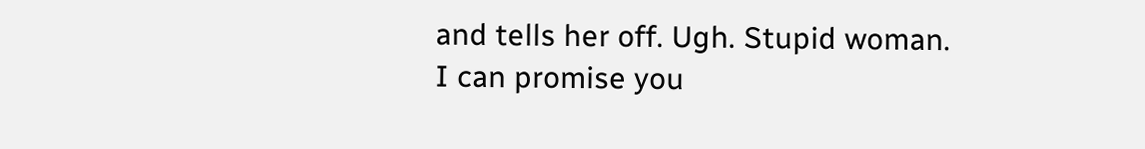and tells her off. Ugh. Stupid woman.
I can promise you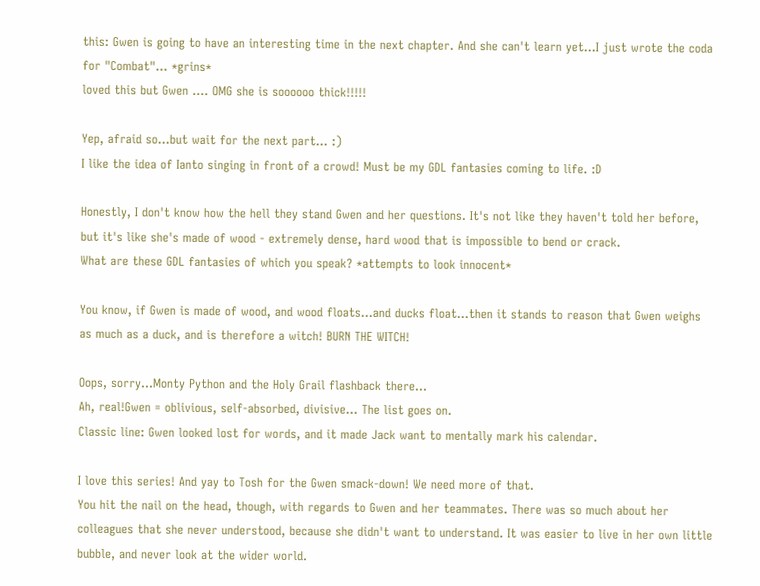this: Gwen is going to have an interesting time in the next chapter. And she can't learn yet...I just wrote the coda for "Combat"... *grins*
loved this but Gwen .... OMG she is soooooo thick!!!!!

Yep, afraid so...but wait for the next part... :)
I like the idea of Ianto singing in front of a crowd! Must be my GDL fantasies coming to life. :D

Honestly, I don't know how the hell they stand Gwen and her questions. It's not like they haven't told her before, but it's like she's made of wood - extremely dense, hard wood that is impossible to bend or crack.
What are these GDL fantasies of which you speak? *attempts to look innocent*

You know, if Gwen is made of wood, and wood floats...and ducks float...then it stands to reason that Gwen weighs as much as a duck, and is therefore a witch! BURN THE WITCH!

Oops, sorry...Monty Python and the Holy Grail flashback there...
Ah, real!Gwen = oblivious, self-absorbed, divisive... The list goes on.
Classic line: Gwen looked lost for words, and it made Jack want to mentally mark his calendar.

I love this series! And yay to Tosh for the Gwen smack-down! We need more of that.
You hit the nail on the head, though, with regards to Gwen and her teammates. There was so much about her colleagues that she never understood, because she didn't want to understand. It was easier to live in her own little bubble, and never look at the wider world.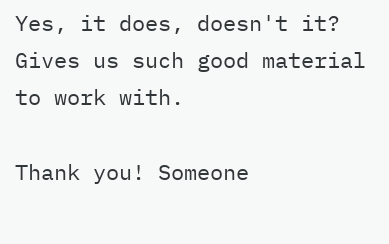Yes, it does, doesn't it? Gives us such good material to work with.

Thank you! Someone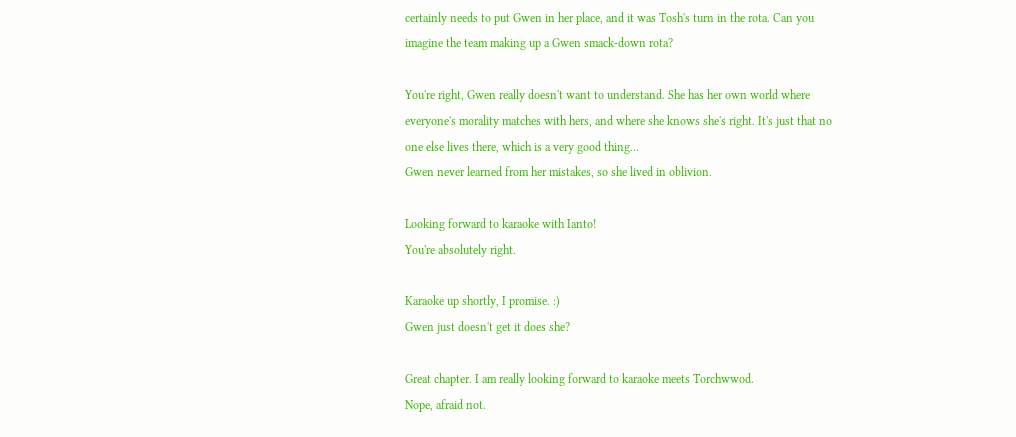certainly needs to put Gwen in her place, and it was Tosh's turn in the rota. Can you imagine the team making up a Gwen smack-down rota?

You're right, Gwen really doesn't want to understand. She has her own world where everyone's morality matches with hers, and where she knows she's right. It's just that no one else lives there, which is a very good thing...
Gwen never learned from her mistakes, so she lived in oblivion.

Looking forward to karaoke with Ianto!
You're absolutely right.

Karaoke up shortly, I promise. :)
Gwen just doesn't get it does she?

Great chapter. I am really looking forward to karaoke meets Torchwwod.
Nope, afraid not.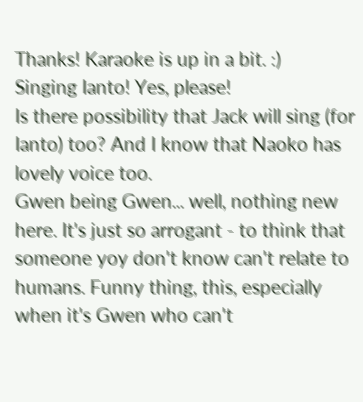Thanks! Karaoke is up in a bit. :)
Singing Ianto! Yes, please!
Is there possibility that Jack will sing (for Ianto) too? And I know that Naoko has lovely voice too.
Gwen being Gwen... well, nothing new here. It's just so arrogant - to think that someone yoy don't know can't relate to humans. Funny thing, this, especially when it's Gwen who can't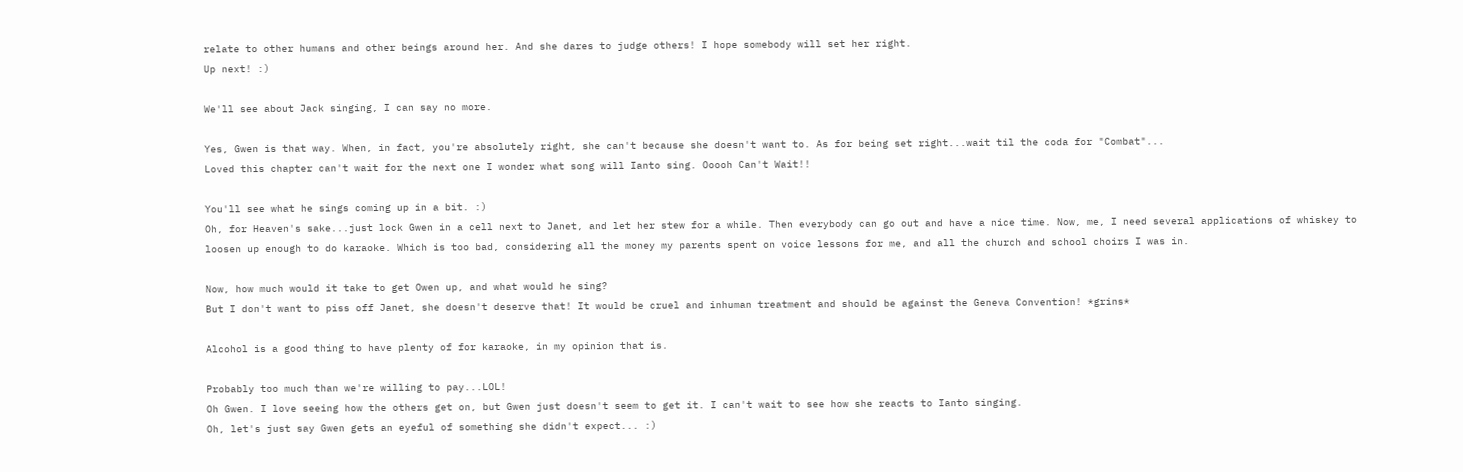relate to other humans and other beings around her. And she dares to judge others! I hope somebody will set her right.
Up next! :)

We'll see about Jack singing, I can say no more.

Yes, Gwen is that way. When, in fact, you're absolutely right, she can't because she doesn't want to. As for being set right...wait til the coda for "Combat"...
Loved this chapter can't wait for the next one I wonder what song will Ianto sing. Ooooh Can't Wait!!

You'll see what he sings coming up in a bit. :)
Oh, for Heaven's sake...just lock Gwen in a cell next to Janet, and let her stew for a while. Then everybody can go out and have a nice time. Now, me, I need several applications of whiskey to loosen up enough to do karaoke. Which is too bad, considering all the money my parents spent on voice lessons for me, and all the church and school choirs I was in.

Now, how much would it take to get Owen up, and what would he sing?
But I don't want to piss off Janet, she doesn't deserve that! It would be cruel and inhuman treatment and should be against the Geneva Convention! *grins*

Alcohol is a good thing to have plenty of for karaoke, in my opinion that is.

Probably too much than we're willing to pay...LOL!
Oh Gwen. I love seeing how the others get on, but Gwen just doesn't seem to get it. I can't wait to see how she reacts to Ianto singing.
Oh, let's just say Gwen gets an eyeful of something she didn't expect... :)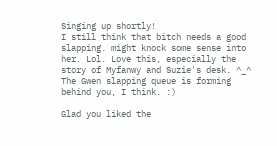Singing up shortly!
I still think that bitch needs a good slapping. might knock some sense into her. Lol. Love this, especially the story of Myfanwy and Suzie's desk. ^_^
The Gwen slapping queue is forming behind you, I think. :)

Glad you liked the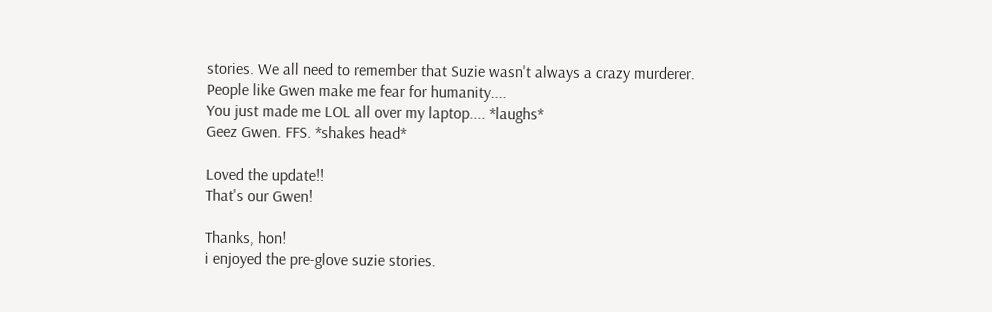stories. We all need to remember that Suzie wasn't always a crazy murderer.
People like Gwen make me fear for humanity....
You just made me LOL all over my laptop.... *laughs*
Geez Gwen. FFS. *shakes head*

Loved the update!!
That's our Gwen!

Thanks, hon!
i enjoyed the pre-glove suzie stories.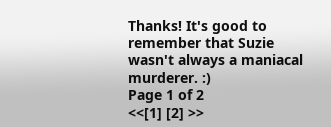Thanks! It's good to remember that Suzie wasn't always a maniacal murderer. :)
Page 1 of 2
<<[1] [2] >>